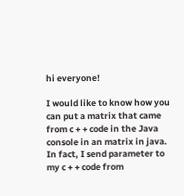hi everyone!

I would like to know how you can put a matrix that came from c + + code in the Java console in an matrix in java. In fact, I send parameter to my c + + code from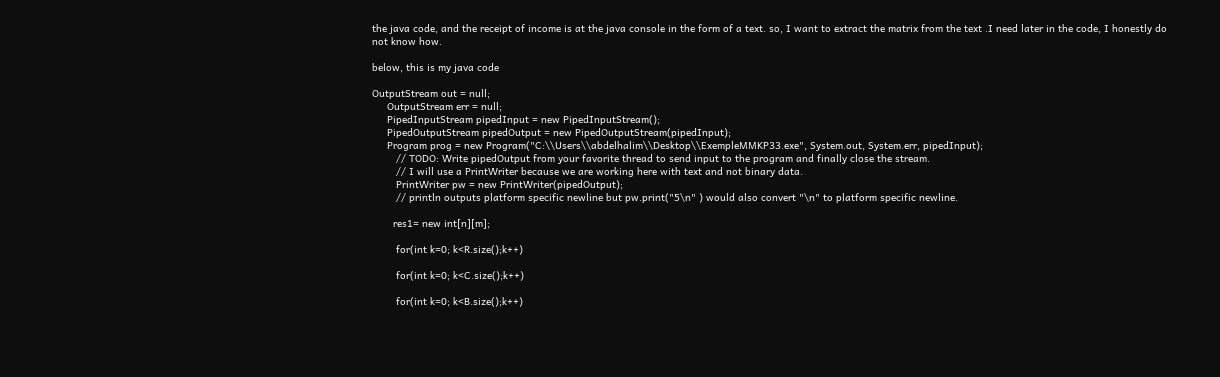the java code, and the receipt of income is at the java console in the form of a text. so, I want to extract the matrix from the text .I need later in the code, I honestly do not know how.

below, this is my java code

OutputStream out = null;
     OutputStream err = null;
     PipedInputStream pipedInput = new PipedInputStream();
     PipedOutputStream pipedOutput = new PipedOutputStream(pipedInput);
     Program prog = new Program("C:\\Users\\abdelhalim\\Desktop\\ExempleMMKP33.exe", System.out, System.err, pipedInput);
        // TODO: Write pipedOutput from your favorite thread to send input to the program and finally close the stream.
        // I will use a PrintWriter because we are working here with text and not binary data.
        PrintWriter pw = new PrintWriter(pipedOutput);
        // println outputs platform specific newline but pw.print("5\n" ) would also convert "\n" to platform specific newline.

       res1= new int[n][m];

        for(int k=0; k<R.size();k++)

        for(int k=0; k<C.size();k++)

        for(int k=0; k<B.size();k++)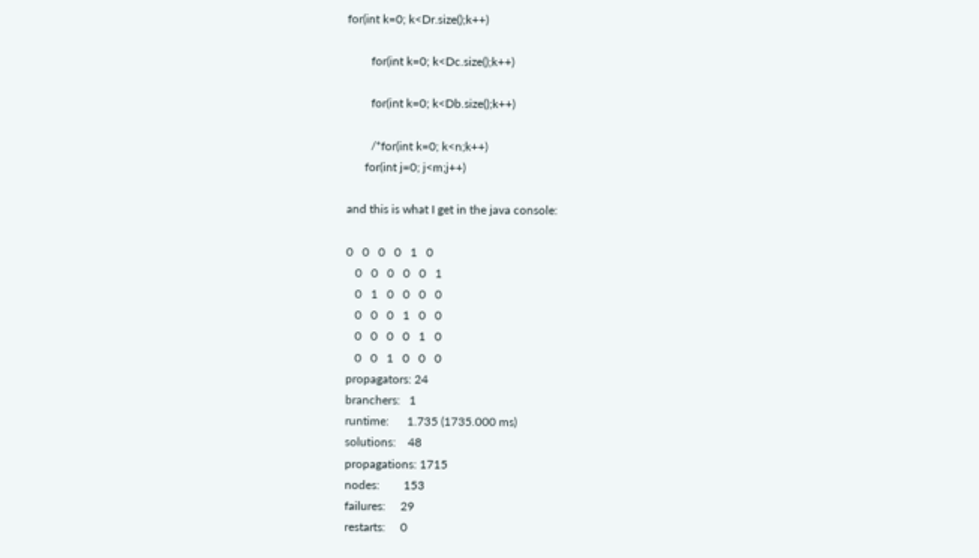for(int k=0; k<Dr.size();k++)

        for(int k=0; k<Dc.size();k++)

        for(int k=0; k<Db.size();k++)

        /*for(int k=0; k<n;k++)
      for(int j=0; j<m;j++)

and this is what I get in the java console:

0   0   0   0   1   0
   0   0   0   0   0   1
   0   1   0   0   0   0
   0   0   0   1   0   0
   0   0   0   0   1   0
   0   0   1   0   0   0
propagators: 24
branchers:   1
runtime:      1.735 (1735.000 ms)
solutions:    48
propagations: 1715
nodes:        153
failures:     29
restarts:     0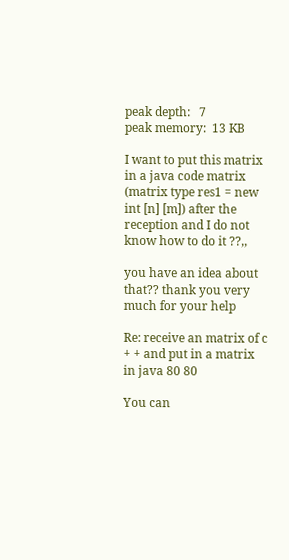peak depth:   7
peak memory:  13 KB

I want to put this matrix in a java code matrix (matrix type res1 = new int [n] [m]) after the reception and I do not know how to do it ??,,

you have an idea about that?? thank you very much for your help

Re: receive an matrix of c + + and put in a matrix in java 80 80

You can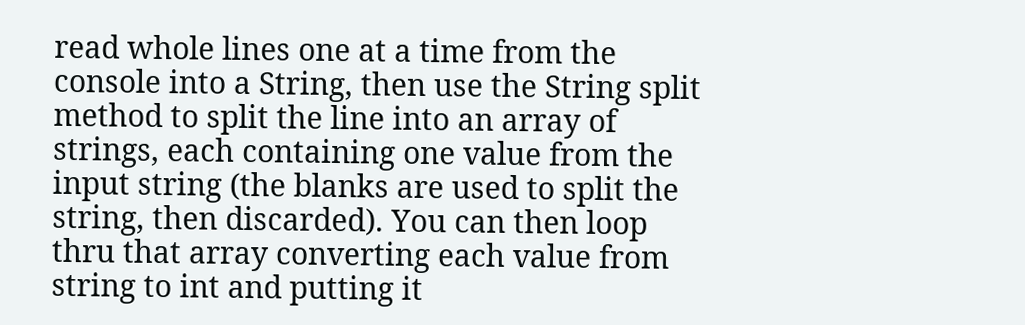read whole lines one at a time from the console into a String, then use the String split method to split the line into an array of strings, each containing one value from the input string (the blanks are used to split the string, then discarded). You can then loop thru that array converting each value from string to int and putting it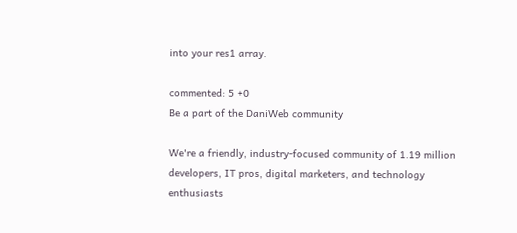into your res1 array.

commented: 5 +0
Be a part of the DaniWeb community

We're a friendly, industry-focused community of 1.19 million developers, IT pros, digital marketers, and technology enthusiasts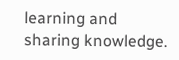learning and sharing knowledge.